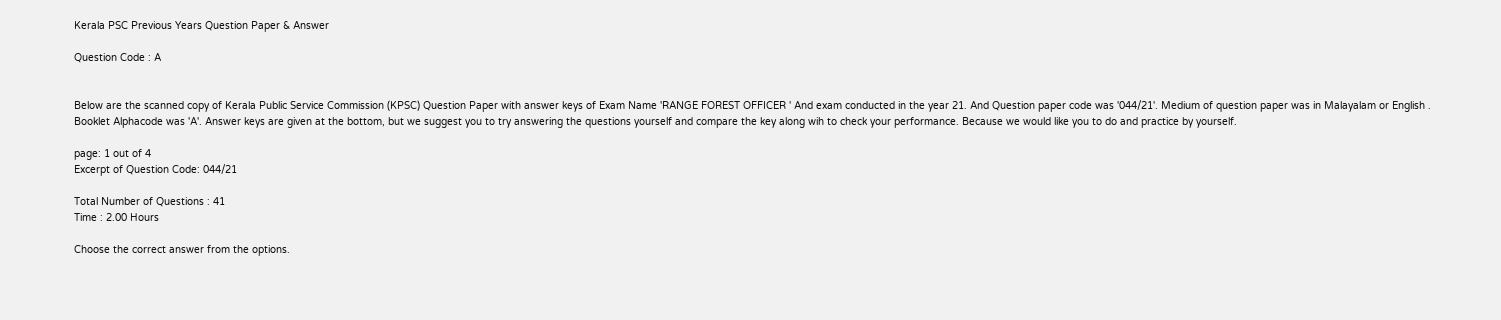Kerala PSC Previous Years Question Paper & Answer

Question Code : A


Below are the scanned copy of Kerala Public Service Commission (KPSC) Question Paper with answer keys of Exam Name 'RANGE FOREST OFFICER ' And exam conducted in the year 21. And Question paper code was '044/21'. Medium of question paper was in Malayalam or English . Booklet Alphacode was 'A'. Answer keys are given at the bottom, but we suggest you to try answering the questions yourself and compare the key along wih to check your performance. Because we would like you to do and practice by yourself.

page: 1 out of 4
Excerpt of Question Code: 044/21

Total Number of Questions : 41
Time : 2.00 Hours

Choose the correct answer from the options.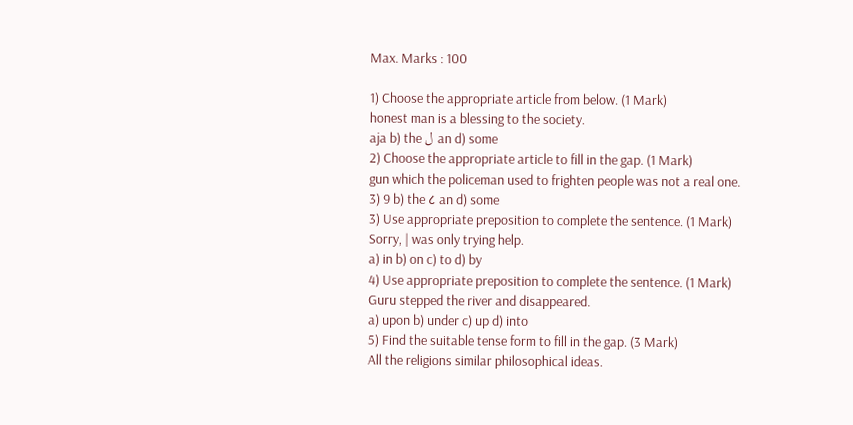Max. Marks : 100

1) Choose the appropriate article from below. (1 Mark)
honest man is a blessing to the society.
aja b) the ل an d) some
2) Choose the appropriate article to fill in the gap. (1 Mark)
gun which the policeman used to frighten people was not a real one.
3) 9 b) the ८ an d) some
3) Use appropriate preposition to complete the sentence. (1 Mark)
Sorry, | was only trying help.
a) in b) on c) to d) by
4) Use appropriate preposition to complete the sentence. (1 Mark)
Guru stepped the river and disappeared.
a) upon b) under c) up d) into
5) Find the suitable tense form to fill in the gap. (3 Mark)
All the religions similar philosophical ideas.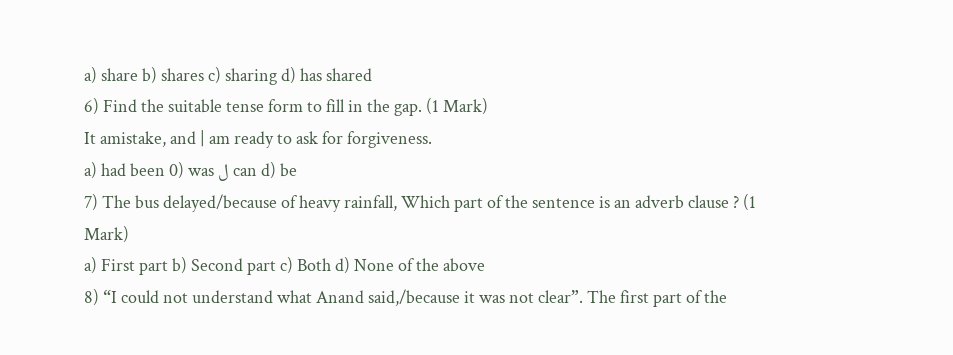a) share b) shares c) sharing d) has shared
6) Find the suitable tense form to fill in the gap. (1 Mark)
It amistake, and | am ready to ask for forgiveness.
a) had been 0) was ل can d) be
7) The bus delayed/because of heavy rainfall, Which part of the sentence is an adverb clause ? (1 Mark)
a) First part b) Second part c) Both d) None of the above
8) “I could not understand what Anand said,/because it was not clear”. The first part of the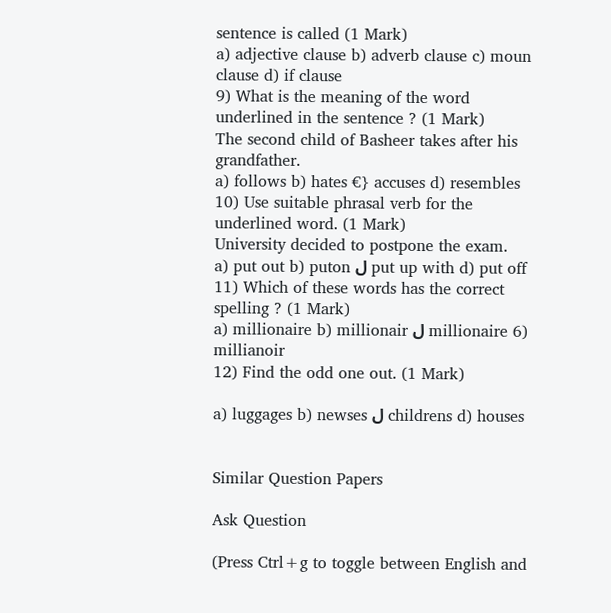sentence is called (1 Mark)
a) adjective clause b) adverb clause c) moun clause d) if clause
9) What is the meaning of the word underlined in the sentence ? (1 Mark)
The second child of Basheer takes after his grandfather.
a) follows b) hates €} accuses d) resembles
10) Use suitable phrasal verb for the underlined word. (1 Mark)
University decided to postpone the exam.
a) put out b) puton ل put up with d) put off
11) Which of these words has the correct spelling ? (1 Mark)
a) millionaire b) millionair ل millionaire 6) millianoir
12) Find the odd one out. (1 Mark)

a) luggages b) newses ل childrens d) houses


Similar Question Papers

Ask Question

(Press Ctrl+g to toggle between English and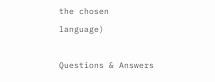the chosen language)

Questions & Answers